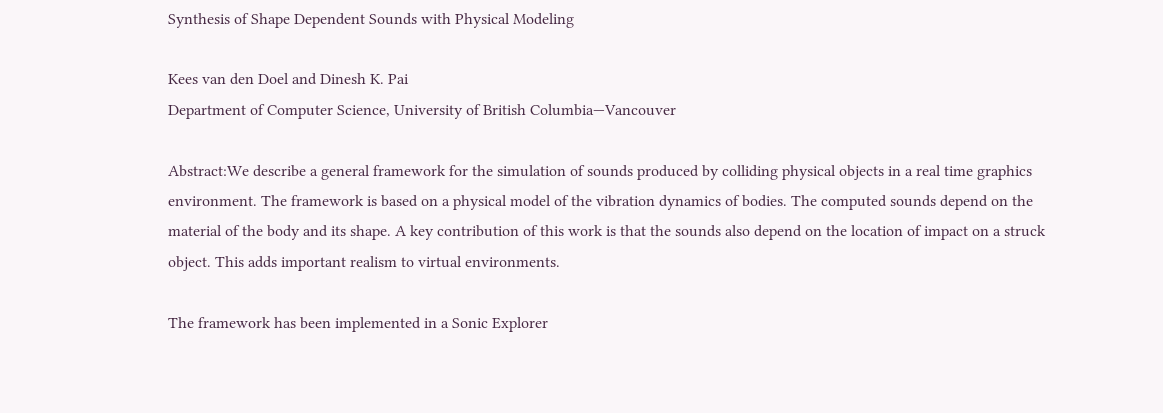Synthesis of Shape Dependent Sounds with Physical Modeling

Kees van den Doel and Dinesh K. Pai
Department of Computer Science, University of British Columbia—Vancouver

Abstract:We describe a general framework for the simulation of sounds produced by colliding physical objects in a real time graphics environment. The framework is based on a physical model of the vibration dynamics of bodies. The computed sounds depend on the material of the body and its shape. A key contribution of this work is that the sounds also depend on the location of impact on a struck object. This adds important realism to virtual environments.

The framework has been implemented in a Sonic Explorer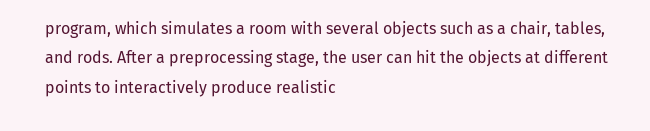program, which simulates a room with several objects such as a chair, tables, and rods. After a preprocessing stage, the user can hit the objects at different points to interactively produce realistic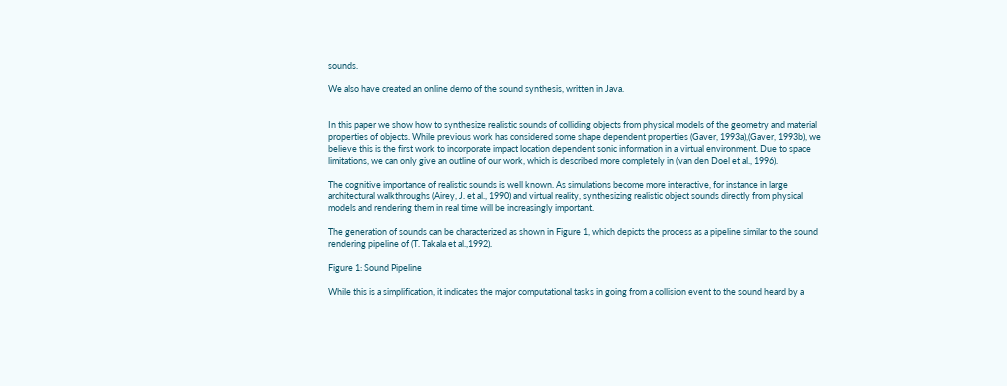sounds.

We also have created an online demo of the sound synthesis, written in Java.


In this paper we show how to synthesize realistic sounds of colliding objects from physical models of the geometry and material properties of objects. While previous work has considered some shape dependent properties (Gaver, 1993a),(Gaver, 1993b), we believe this is the first work to incorporate impact location dependent sonic information in a virtual environment. Due to space limitations, we can only give an outline of our work, which is described more completely in (van den Doel et al., 1996).

The cognitive importance of realistic sounds is well known. As simulations become more interactive, for instance in large architectural walkthroughs (Airey, J. et al., 1990) and virtual reality, synthesizing realistic object sounds directly from physical models and rendering them in real time will be increasingly important.

The generation of sounds can be characterized as shown in Figure 1, which depicts the process as a pipeline similar to the sound rendering pipeline of (T. Takala et al.,1992).

Figure 1: Sound Pipeline

While this is a simplification, it indicates the major computational tasks in going from a collision event to the sound heard by a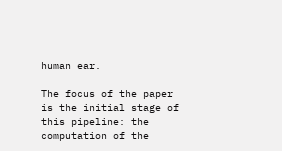human ear.

The focus of the paper is the initial stage of this pipeline: the computation of the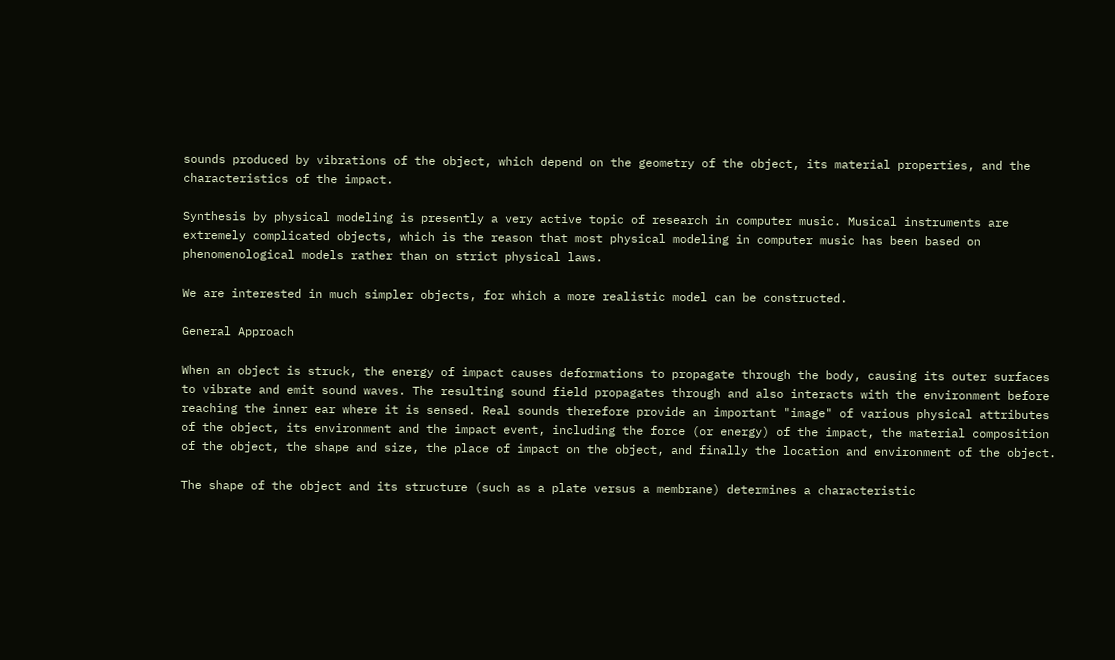sounds produced by vibrations of the object, which depend on the geometry of the object, its material properties, and the characteristics of the impact.

Synthesis by physical modeling is presently a very active topic of research in computer music. Musical instruments are extremely complicated objects, which is the reason that most physical modeling in computer music has been based on phenomenological models rather than on strict physical laws.

We are interested in much simpler objects, for which a more realistic model can be constructed.

General Approach

When an object is struck, the energy of impact causes deformations to propagate through the body, causing its outer surfaces to vibrate and emit sound waves. The resulting sound field propagates through and also interacts with the environment before reaching the inner ear where it is sensed. Real sounds therefore provide an important "image" of various physical attributes of the object, its environment and the impact event, including the force (or energy) of the impact, the material composition of the object, the shape and size, the place of impact on the object, and finally the location and environment of the object.

The shape of the object and its structure (such as a plate versus a membrane) determines a characteristic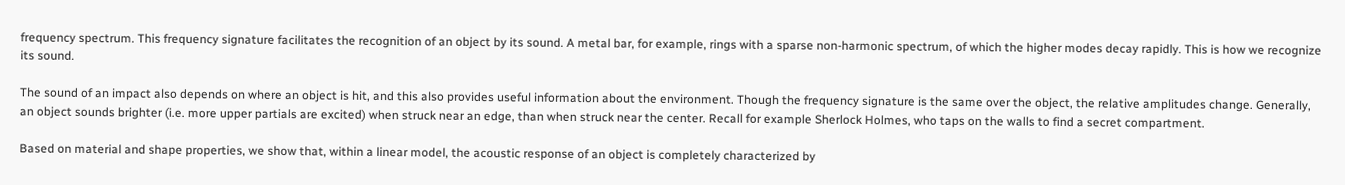frequency spectrum. This frequency signature facilitates the recognition of an object by its sound. A metal bar, for example, rings with a sparse non-harmonic spectrum, of which the higher modes decay rapidly. This is how we recognize its sound.

The sound of an impact also depends on where an object is hit, and this also provides useful information about the environment. Though the frequency signature is the same over the object, the relative amplitudes change. Generally, an object sounds brighter (i.e. more upper partials are excited) when struck near an edge, than when struck near the center. Recall for example Sherlock Holmes, who taps on the walls to find a secret compartment.

Based on material and shape properties, we show that, within a linear model, the acoustic response of an object is completely characterized by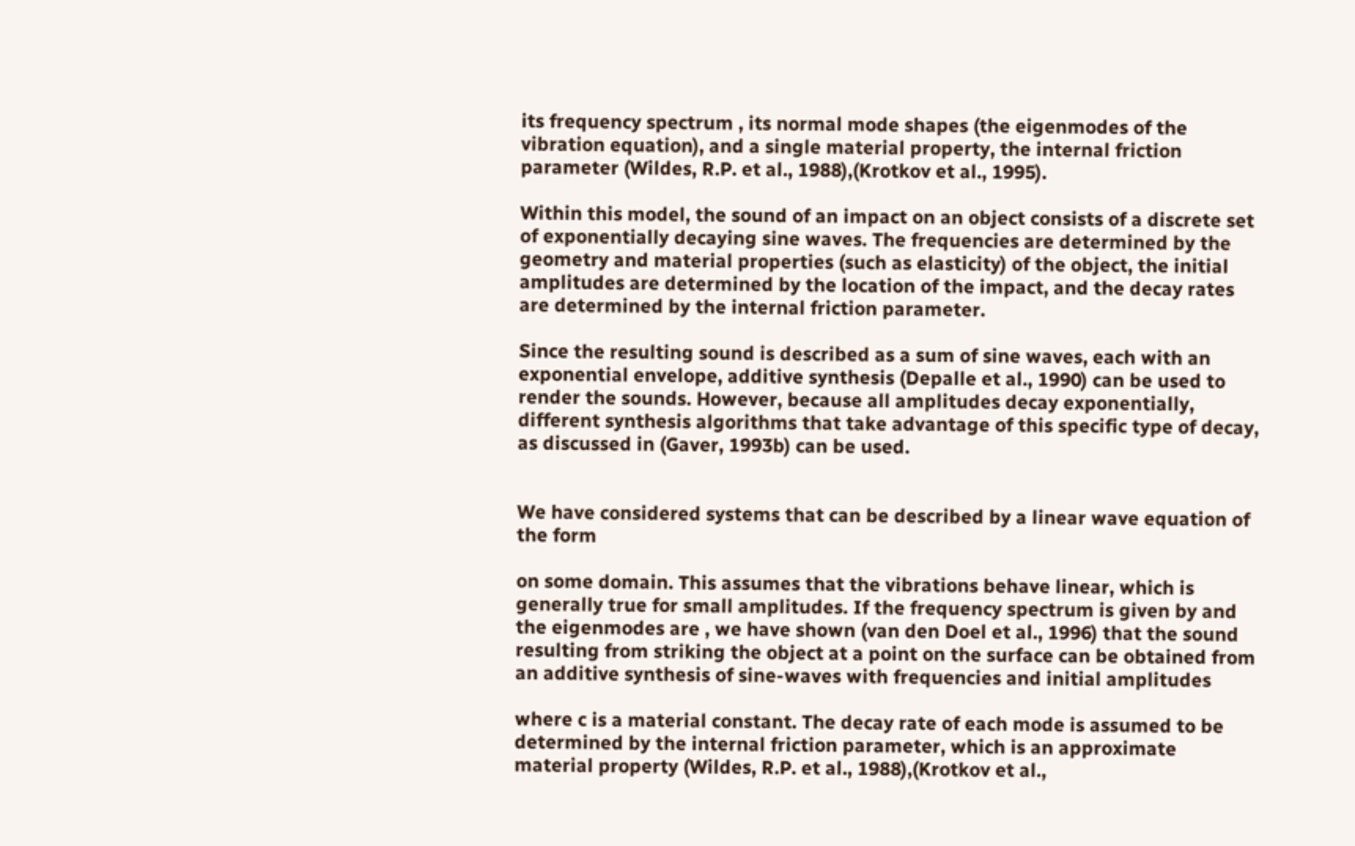its frequency spectrum , its normal mode shapes (the eigenmodes of the vibration equation), and a single material property, the internal friction parameter (Wildes, R.P. et al., 1988),(Krotkov et al., 1995).

Within this model, the sound of an impact on an object consists of a discrete set of exponentially decaying sine waves. The frequencies are determined by the geometry and material properties (such as elasticity) of the object, the initial amplitudes are determined by the location of the impact, and the decay rates are determined by the internal friction parameter.

Since the resulting sound is described as a sum of sine waves, each with an exponential envelope, additive synthesis (Depalle et al., 1990) can be used to render the sounds. However, because all amplitudes decay exponentially, different synthesis algorithms that take advantage of this specific type of decay, as discussed in (Gaver, 1993b) can be used.


We have considered systems that can be described by a linear wave equation of the form

on some domain. This assumes that the vibrations behave linear, which is generally true for small amplitudes. If the frequency spectrum is given by and the eigenmodes are , we have shown (van den Doel et al., 1996) that the sound resulting from striking the object at a point on the surface can be obtained from an additive synthesis of sine-waves with frequencies and initial amplitudes

where c is a material constant. The decay rate of each mode is assumed to be determined by the internal friction parameter, which is an approximate material property (Wildes, R.P. et al., 1988),(Krotkov et al.,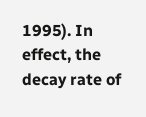1995). In effect, the decay rate of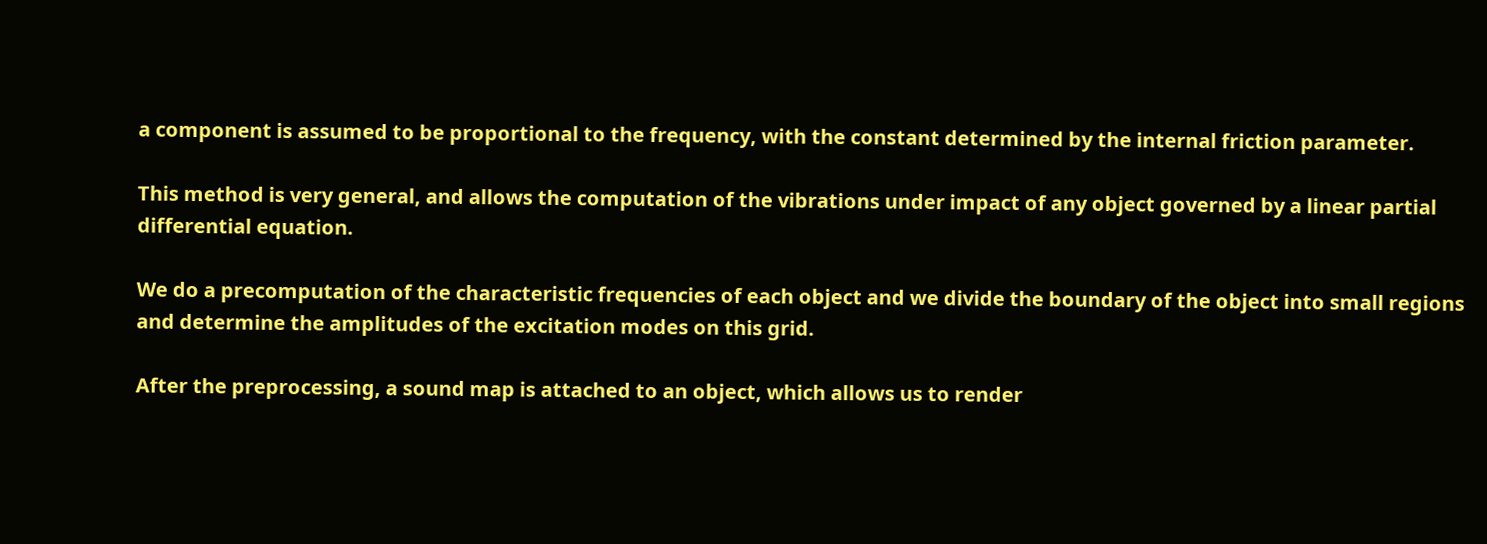a component is assumed to be proportional to the frequency, with the constant determined by the internal friction parameter.

This method is very general, and allows the computation of the vibrations under impact of any object governed by a linear partial differential equation.

We do a precomputation of the characteristic frequencies of each object and we divide the boundary of the object into small regions and determine the amplitudes of the excitation modes on this grid.

After the preprocessing, a sound map is attached to an object, which allows us to render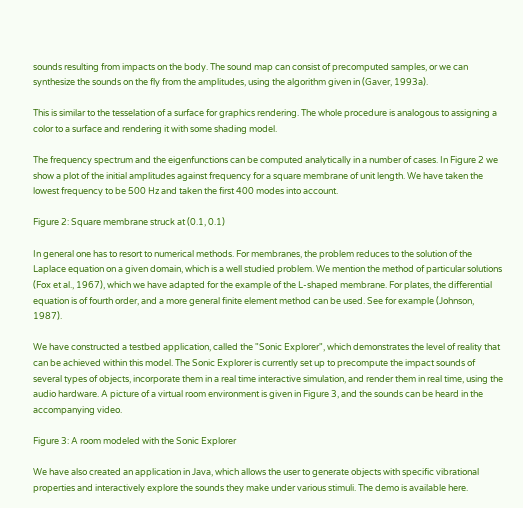sounds resulting from impacts on the body. The sound map can consist of precomputed samples, or we can synthesize the sounds on the fly from the amplitudes, using the algorithm given in (Gaver, 1993a).

This is similar to the tesselation of a surface for graphics rendering. The whole procedure is analogous to assigning a color to a surface and rendering it with some shading model.

The frequency spectrum and the eigenfunctions can be computed analytically in a number of cases. In Figure 2 we show a plot of the initial amplitudes against frequency for a square membrane of unit length. We have taken the lowest frequency to be 500 Hz and taken the first 400 modes into account.

Figure 2: Square membrane struck at (0.1, 0.1)

In general one has to resort to numerical methods. For membranes, the problem reduces to the solution of the Laplace equation on a given domain, which is a well studied problem. We mention the method of particular solutions (Fox et al., 1967), which we have adapted for the example of the L-shaped membrane. For plates, the differential equation is of fourth order, and a more general finite element method can be used. See for example (Johnson, 1987).

We have constructed a testbed application, called the "Sonic Explorer", which demonstrates the level of reality that can be achieved within this model. The Sonic Explorer is currently set up to precompute the impact sounds of several types of objects, incorporate them in a real time interactive simulation, and render them in real time, using the audio hardware. A picture of a virtual room environment is given in Figure 3, and the sounds can be heard in the accompanying video.

Figure 3: A room modeled with the Sonic Explorer

We have also created an application in Java, which allows the user to generate objects with specific vibrational properties and interactively explore the sounds they make under various stimuli. The demo is available here.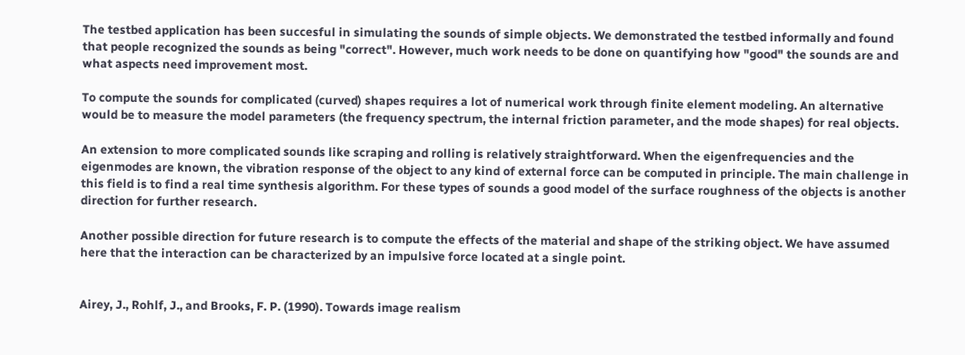The testbed application has been succesful in simulating the sounds of simple objects. We demonstrated the testbed informally and found that people recognized the sounds as being "correct". However, much work needs to be done on quantifying how "good" the sounds are and what aspects need improvement most.

To compute the sounds for complicated (curved) shapes requires a lot of numerical work through finite element modeling. An alternative would be to measure the model parameters (the frequency spectrum, the internal friction parameter, and the mode shapes) for real objects.

An extension to more complicated sounds like scraping and rolling is relatively straightforward. When the eigenfrequencies and the eigenmodes are known, the vibration response of the object to any kind of external force can be computed in principle. The main challenge in this field is to find a real time synthesis algorithm. For these types of sounds a good model of the surface roughness of the objects is another direction for further research.

Another possible direction for future research is to compute the effects of the material and shape of the striking object. We have assumed here that the interaction can be characterized by an impulsive force located at a single point.


Airey, J., Rohlf, J., and Brooks, F. P. (1990). Towards image realism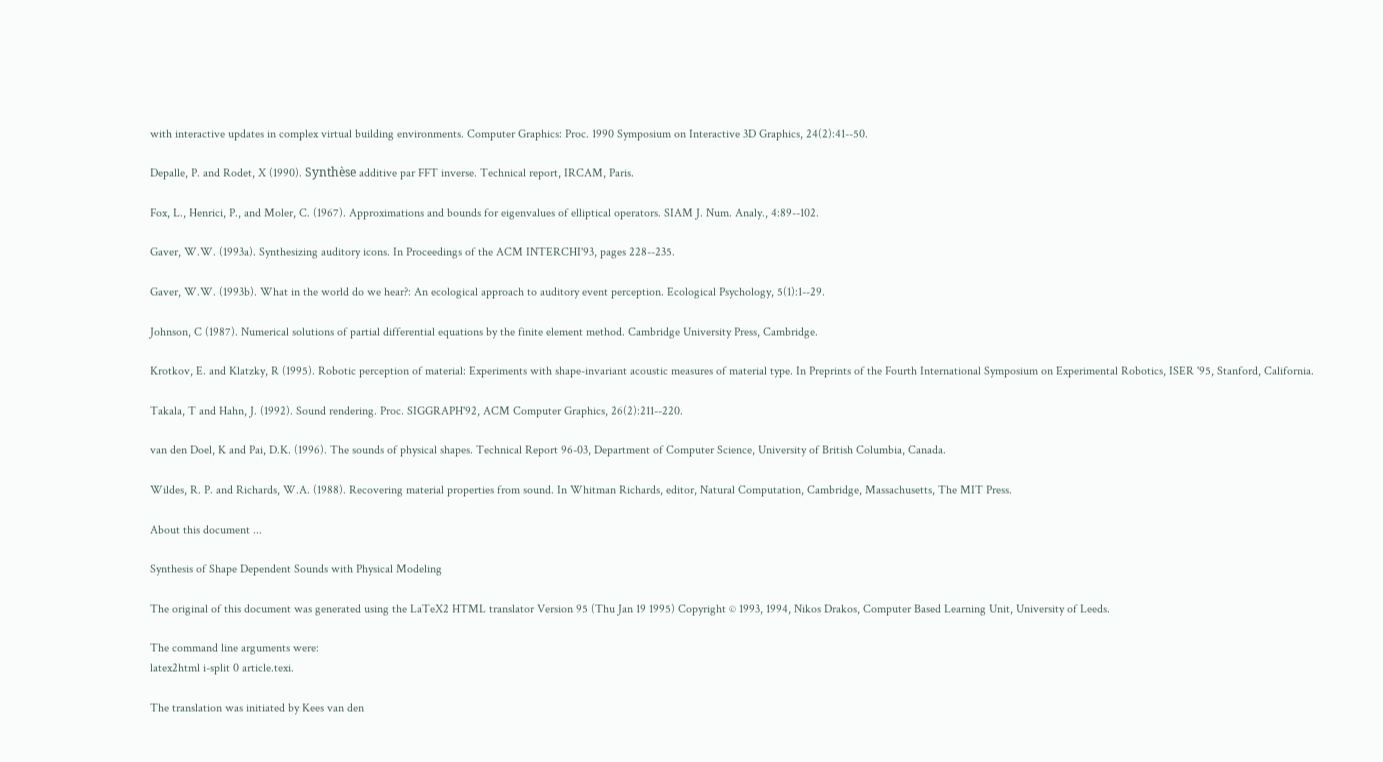with interactive updates in complex virtual building environments. Computer Graphics: Proc. 1990 Symposium on Interactive 3D Graphics, 24(2):41--50.

Depalle, P. and Rodet, X (1990). Synthèse additive par FFT inverse. Technical report, IRCAM, Paris.

Fox, L., Henrici, P., and Moler, C. (1967). Approximations and bounds for eigenvalues of elliptical operators. SIAM J. Num. Analy., 4:89--102.

Gaver, W.W. (1993a). Synthesizing auditory icons. In Proceedings of the ACM INTERCHI'93, pages 228--235.

Gaver, W.W. (1993b). What in the world do we hear?: An ecological approach to auditory event perception. Ecological Psychology, 5(1):1--29.

Johnson, C (1987). Numerical solutions of partial differential equations by the finite element method. Cambridge University Press, Cambridge.

Krotkov, E. and Klatzky, R (1995). Robotic perception of material: Experiments with shape-invariant acoustic measures of material type. In Preprints of the Fourth International Symposium on Experimental Robotics, ISER '95, Stanford, California.

Takala, T and Hahn, J. (1992). Sound rendering. Proc. SIGGRAPH'92, ACM Computer Graphics, 26(2):211--220.

van den Doel, K and Pai, D.K. (1996). The sounds of physical shapes. Technical Report 96-03, Department of Computer Science, University of British Columbia, Canada.

Wildes, R. P. and Richards, W.A. (1988). Recovering material properties from sound. In Whitman Richards, editor, Natural Computation, Cambridge, Massachusetts, The MIT Press.

About this document ...

Synthesis of Shape Dependent Sounds with Physical Modeling

The original of this document was generated using the LaTeX2 HTML translator Version 95 (Thu Jan 19 1995) Copyright © 1993, 1994, Nikos Drakos, Computer Based Learning Unit, University of Leeds.

The command line arguments were:
latex2html i-split 0 article.texi.

The translation was initiated by Kees van den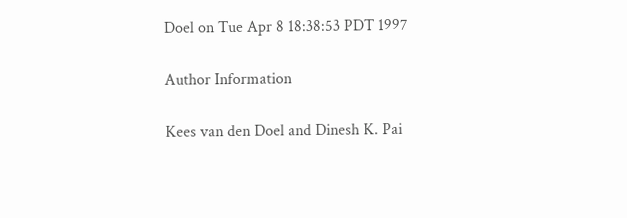Doel on Tue Apr 8 18:38:53 PDT 1997

Author Information

Kees van den Doel and Dinesh K. Pai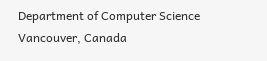Department of Computer Science
Vancouver, Canada